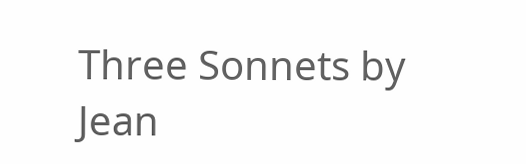Three Sonnets by Jean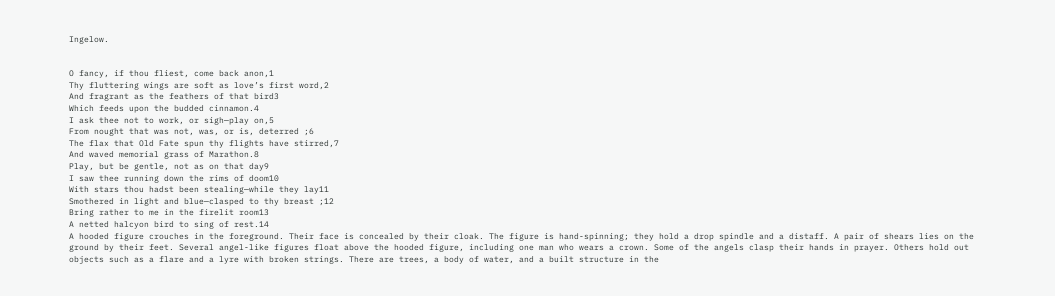Ingelow.


O fancy, if thou fliest, come back anon,1
Thy fluttering wings are soft as love’s first word,2
And fragrant as the feathers of that bird3
Which feeds upon the budded cinnamon.4
I ask thee not to work, or sigh—play on,5
From nought that was not, was, or is, deterred ;6
The flax that Old Fate spun thy flights have stirred,7
And waved memorial grass of Marathon.8
Play, but be gentle, not as on that day9
I saw thee running down the rims of doom10
With stars thou hadst been stealing—while they lay11
Smothered in light and blue—clasped to thy breast ;12
Bring rather to me in the firelit room13
A netted halcyon bird to sing of rest.14
A hooded figure crouches in the foreground. Their face is concealed by their cloak. The figure is hand-spinning; they hold a drop spindle and a distaff. A pair of shears lies on the ground by their feet. Several angel-like figures float above the hooded figure, including one man who wears a crown. Some of the angels clasp their hands in prayer. Others hold out objects such as a flare and a lyre with broken strings. There are trees, a body of water, and a built structure in the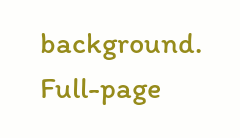background. Full-page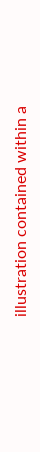illustration contained within a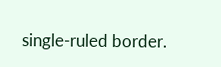single-ruled border.